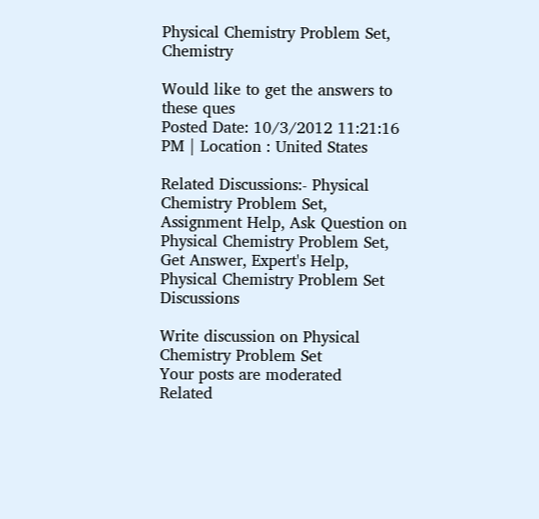Physical Chemistry Problem Set, Chemistry

Would like to get the answers to these ques
Posted Date: 10/3/2012 11:21:16 PM | Location : United States

Related Discussions:- Physical Chemistry Problem Set, Assignment Help, Ask Question on Physical Chemistry Problem Set, Get Answer, Expert's Help, Physical Chemistry Problem Set Discussions

Write discussion on Physical Chemistry Problem Set
Your posts are moderated
Related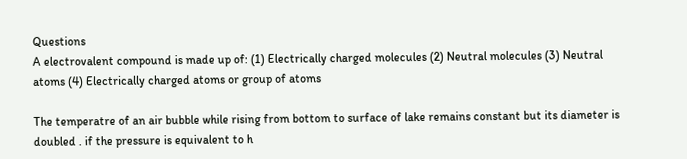Questions
A electrovalent compound is made up of: (1) Electrically charged molecules (2) Neutral molecules (3) Neutral atoms (4) Electrically charged atoms or group of atoms

The temperatre of an air bubble while rising from bottom to surface of lake remains constant but its diameter is doubled . if the pressure is equivalent to h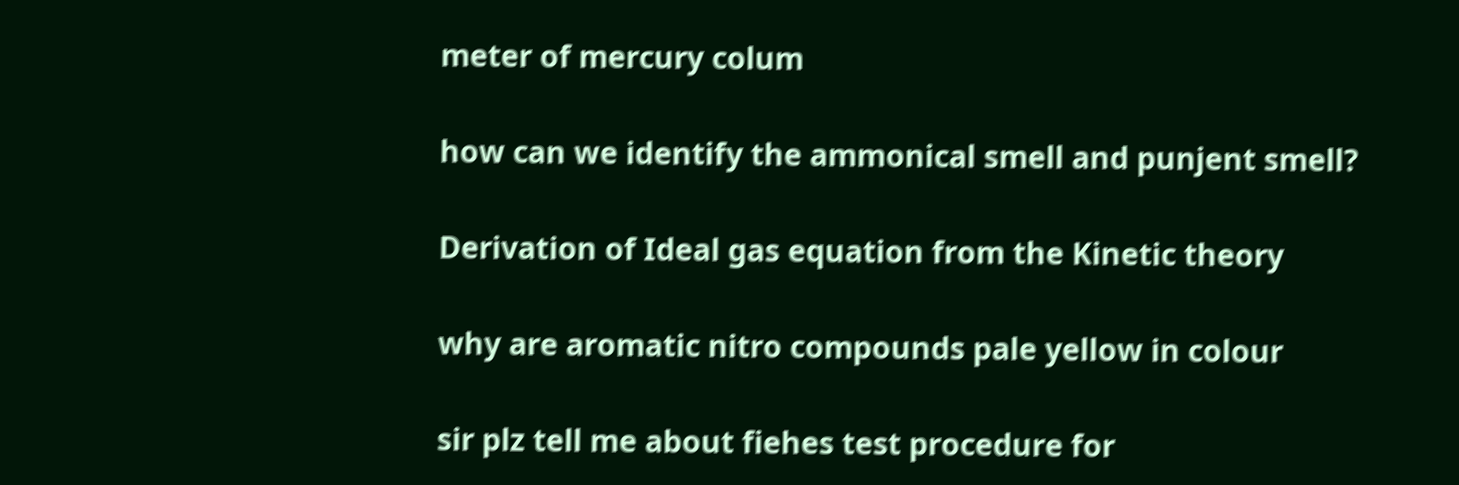meter of mercury colum

how can we identify the ammonical smell and punjent smell?

Derivation of Ideal gas equation from the Kinetic theory

why are aromatic nitro compounds pale yellow in colour

sir plz tell me about fiehes test procedure for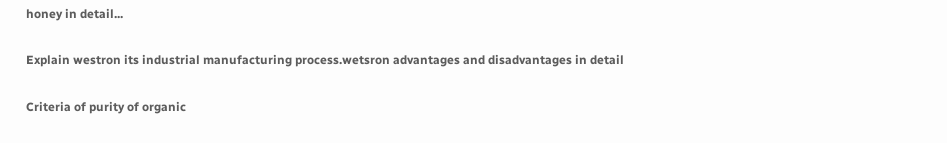honey in detail...

Explain westron its industrial manufacturing process.wetsron advantages and disadvantages in detail

Criteria of purity of organic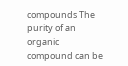compounds The purity of an organic compound can be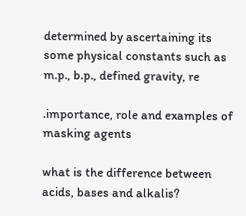determined by ascertaining its some physical constants such as m.p., b.p., defined gravity, re

.importance, role and examples of masking agents

what is the difference between acids, bases and alkalis?